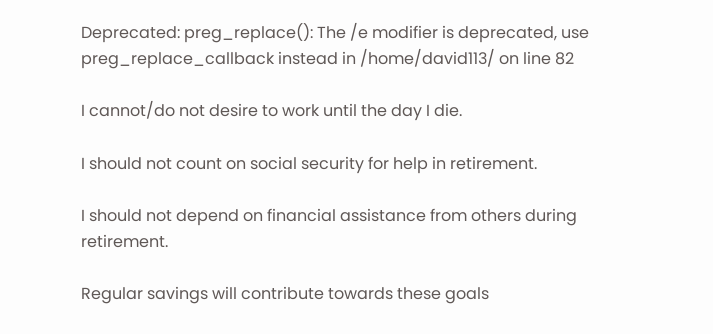Deprecated: preg_replace(): The /e modifier is deprecated, use preg_replace_callback instead in /home/david113/ on line 82

I cannot/do not desire to work until the day I die.

I should not count on social security for help in retirement.

I should not depend on financial assistance from others during retirement.

Regular savings will contribute towards these goals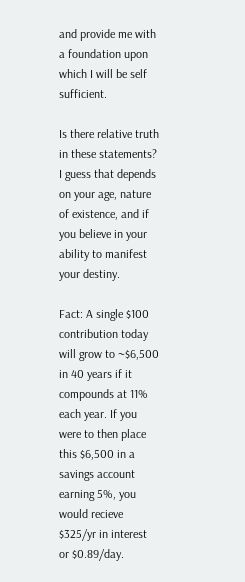and provide me with a foundation upon which I will be self sufficient.

Is there relative truth in these statements? I guess that depends on your age, nature of existence, and if you believe in your ability to manifest your destiny.

Fact: A single $100 contribution today will grow to ~$6,500 in 40 years if it compounds at 11% each year. If you were to then place this $6,500 in a savings account earning 5%, you would recieve $325/yr in interest or $0.89/day.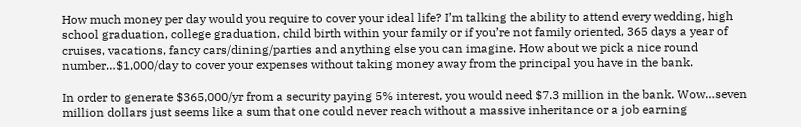How much money per day would you require to cover your ideal life? I’m talking the ability to attend every wedding, high school graduation, college graduation, child birth within your family or if you’re not family oriented, 365 days a year of cruises, vacations, fancy cars/dining/parties and anything else you can imagine. How about we pick a nice round number…$1,000/day to cover your expenses without taking money away from the principal you have in the bank.

In order to generate $365,000/yr from a security paying 5% interest, you would need $7.3 million in the bank. Wow…seven million dollars just seems like a sum that one could never reach without a massive inheritance or a job earning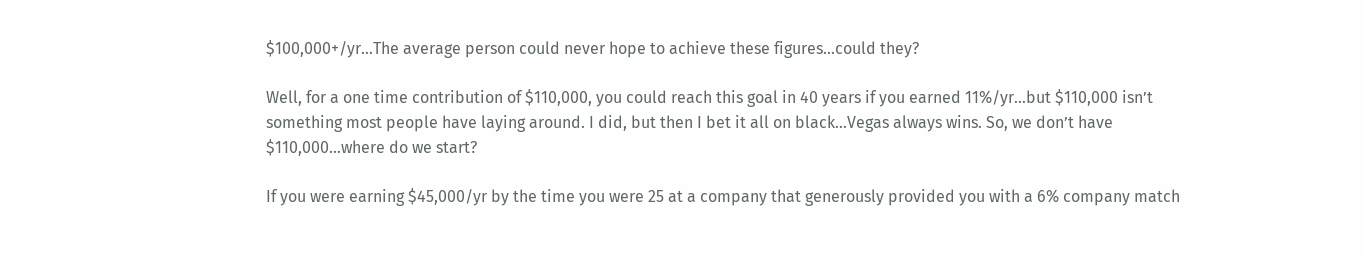$100,000+/yr…The average person could never hope to achieve these figures…could they?

Well, for a one time contribution of $110,000, you could reach this goal in 40 years if you earned 11%/yr…but $110,000 isn’t something most people have laying around. I did, but then I bet it all on black…Vegas always wins. So, we don’t have $110,000…where do we start?

If you were earning $45,000/yr by the time you were 25 at a company that generously provided you with a 6% company match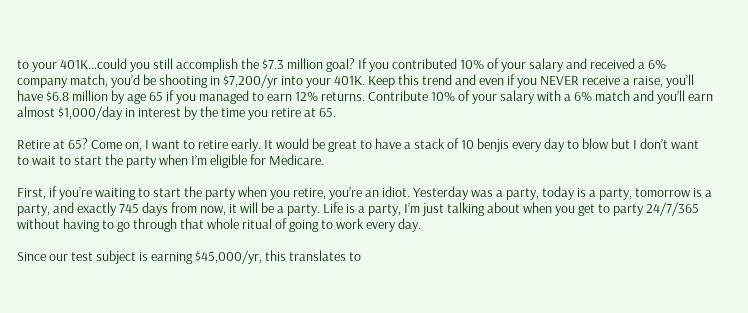to your 401K…could you still accomplish the $7.3 million goal? If you contributed 10% of your salary and received a 6% company match, you’d be shooting in $7,200/yr into your 401K. Keep this trend and even if you NEVER receive a raise, you’ll have $6.8 million by age 65 if you managed to earn 12% returns. Contribute 10% of your salary with a 6% match and you’ll earn almost $1,000/day in interest by the time you retire at 65.

Retire at 65? Come on, I want to retire early. It would be great to have a stack of 10 benjis every day to blow but I don’t want to wait to start the party when I’m eligible for Medicare.

First, if you’re waiting to start the party when you retire, you’re an idiot. Yesterday was a party, today is a party, tomorrow is a party, and exactly 745 days from now, it will be a party. Life is a party, I’m just talking about when you get to party 24/7/365 without having to go through that whole ritual of going to work every day.

Since our test subject is earning $45,000/yr, this translates to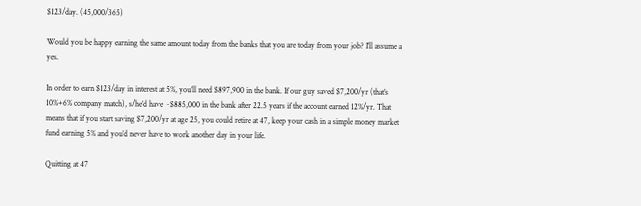$123/day. (45,000/365)

Would you be happy earning the same amount today from the banks that you are today from your job? I’ll assume a yes.

In order to earn $123/day in interest at 5%, you’ll need $897,900 in the bank. If our guy saved $7,200/yr (that’s 10%+6% company match), s/he’d have ~$885,000 in the bank after 22.5 years if the account earned 12%/yr. That means that if you start saving $7,200/yr at age 25, you could retire at 47, keep your cash in a simple money market fund earning 5% and you’d never have to work another day in your life.

Quitting at 47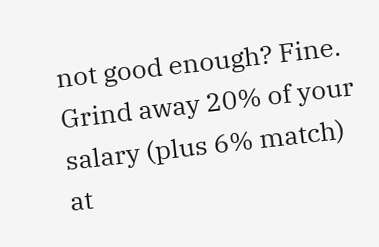not good enough? Fine. Grind away 20% of your salary (plus 6% match) at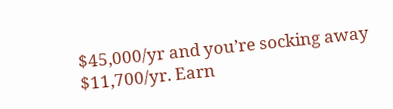$45,000/yr and you’re socking away $11,700/yr. Earn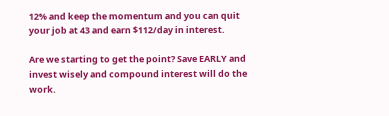12% and keep the momentum and you can quit your job at 43 and earn $112/day in interest.

Are we starting to get the point? Save EARLY and invest wisely and compound interest will do the work.